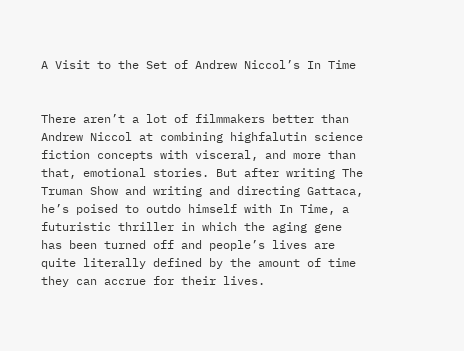A Visit to the Set of Andrew Niccol’s In Time


There aren’t a lot of filmmakers better than Andrew Niccol at combining highfalutin science fiction concepts with visceral, and more than that, emotional stories. But after writing The Truman Show and writing and directing Gattaca, he’s poised to outdo himself with In Time, a futuristic thriller in which the aging gene has been turned off and people’s lives are quite literally defined by the amount of time they can accrue for their lives.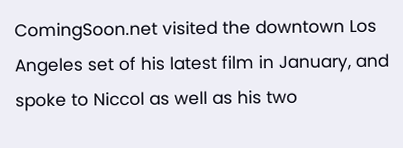ComingSoon.net visited the downtown Los Angeles set of his latest film in January, and spoke to Niccol as well as his two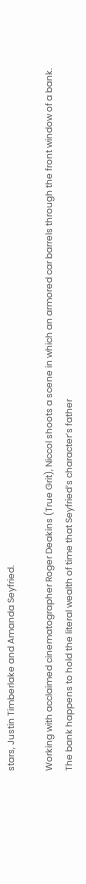stars, Justin Timberlake and Amanda Seyfried.

Working with acclaimed cinematographer Roger Deakins (True Grit), Niccol shoots a scene in which an armored car barrels through the front window of a bank. The bank happens to hold the literal wealth of time that Seyfried’s character’s father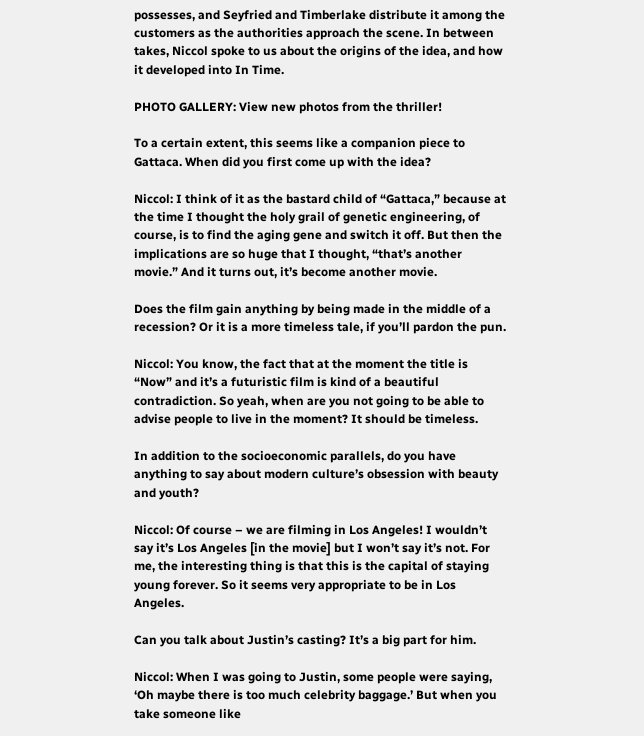possesses, and Seyfried and Timberlake distribute it among the customers as the authorities approach the scene. In between takes, Niccol spoke to us about the origins of the idea, and how it developed into In Time.

PHOTO GALLERY: View new photos from the thriller!

To a certain extent, this seems like a companion piece to Gattaca. When did you first come up with the idea?

Niccol: I think of it as the bastard child of “Gattaca,” because at the time I thought the holy grail of genetic engineering, of course, is to find the aging gene and switch it off. But then the implications are so huge that I thought, “that’s another movie.” And it turns out, it’s become another movie.

Does the film gain anything by being made in the middle of a recession? Or it is a more timeless tale, if you’ll pardon the pun.

Niccol: You know, the fact that at the moment the title is “Now” and it’s a futuristic film is kind of a beautiful contradiction. So yeah, when are you not going to be able to advise people to live in the moment? It should be timeless.

In addition to the socioeconomic parallels, do you have anything to say about modern culture’s obsession with beauty and youth?

Niccol: Of course – we are filming in Los Angeles! I wouldn’t say it’s Los Angeles [in the movie] but I won’t say it’s not. For me, the interesting thing is that this is the capital of staying young forever. So it seems very appropriate to be in Los Angeles.

Can you talk about Justin’s casting? It’s a big part for him.

Niccol: When I was going to Justin, some people were saying, ‘Oh maybe there is too much celebrity baggage.’ But when you take someone like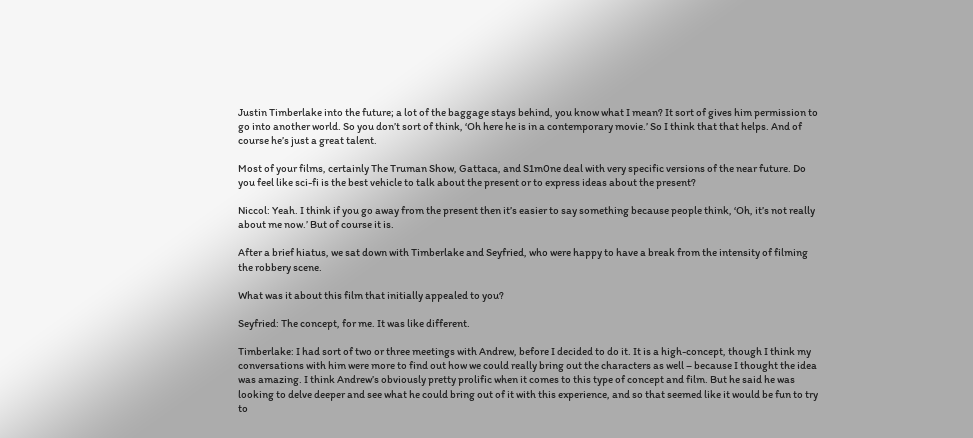Justin Timberlake into the future; a lot of the baggage stays behind, you know what I mean? It sort of gives him permission to go into another world. So you don’t sort of think, ‘Oh here he is in a contemporary movie.’ So I think that that helps. And of course he’s just a great talent.

Most of your films, certainly The Truman Show, Gattaca, and S1m0ne deal with very specific versions of the near future. Do you feel like sci-fi is the best vehicle to talk about the present or to express ideas about the present?

Niccol: Yeah. I think if you go away from the present then it’s easier to say something because people think, ‘Oh, it’s not really about me now.’ But of course it is.

After a brief hiatus, we sat down with Timberlake and Seyfried, who were happy to have a break from the intensity of filming the robbery scene.

What was it about this film that initially appealed to you?

Seyfried: The concept, for me. It was like different.

Timberlake: I had sort of two or three meetings with Andrew, before I decided to do it. It is a high-concept, though I think my conversations with him were more to find out how we could really bring out the characters as well – because I thought the idea was amazing. I think Andrew’s obviously pretty prolific when it comes to this type of concept and film. But he said he was looking to delve deeper and see what he could bring out of it with this experience, and so that seemed like it would be fun to try to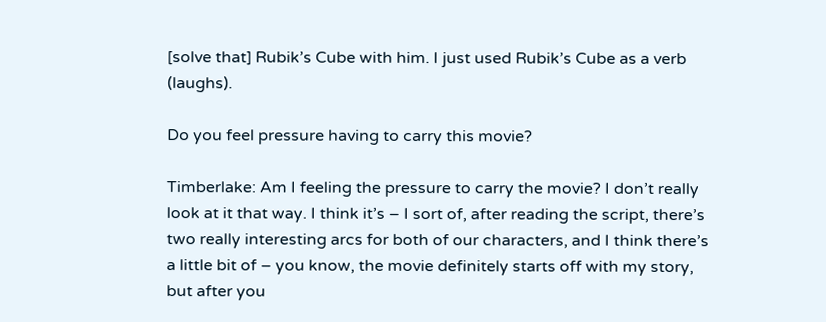[solve that] Rubik’s Cube with him. I just used Rubik’s Cube as a verb (laughs).

Do you feel pressure having to carry this movie?

Timberlake: Am I feeling the pressure to carry the movie? I don’t really look at it that way. I think it’s – I sort of, after reading the script, there’s two really interesting arcs for both of our characters, and I think there’s a little bit of – you know, the movie definitely starts off with my story, but after you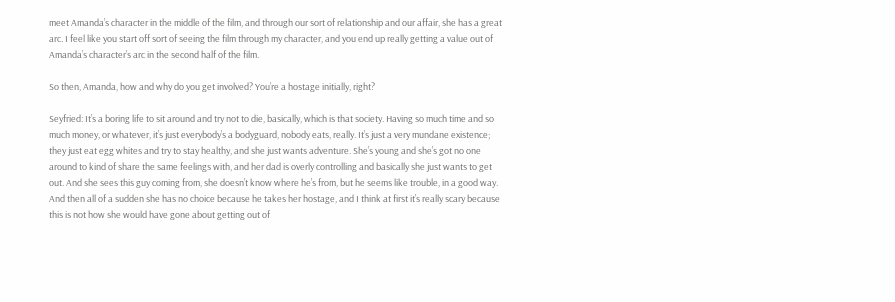meet Amanda’s character in the middle of the film, and through our sort of relationship and our affair, she has a great arc. I feel like you start off sort of seeing the film through my character, and you end up really getting a value out of Amanda’s character’s arc in the second half of the film.

So then, Amanda, how and why do you get involved? You’re a hostage initially, right?

Seyfried: It’s a boring life to sit around and try not to die, basically, which is that society. Having so much time and so much money, or whatever, it’s just everybody’s a bodyguard, nobody eats, really. It’s just a very mundane existence; they just eat egg whites and try to stay healthy, and she just wants adventure. She’s young and she’s got no one around to kind of share the same feelings with, and her dad is overly controlling and basically she just wants to get out. And she sees this guy coming from, she doesn’t know where he’s from, but he seems like trouble, in a good way. And then all of a sudden she has no choice because he takes her hostage, and I think at first it’s really scary because this is not how she would have gone about getting out of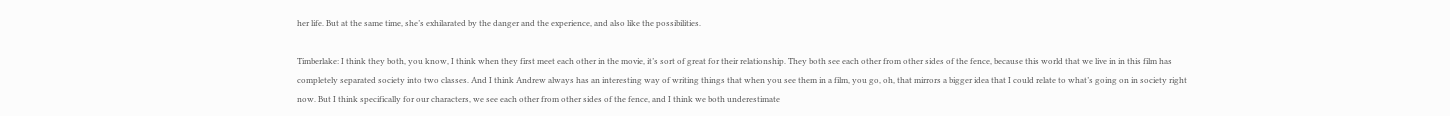her life. But at the same time, she’s exhilarated by the danger and the experience, and also like the possibilities.

Timberlake: I think they both, you know, I think when they first meet each other in the movie, it’s sort of great for their relationship. They both see each other from other sides of the fence, because this world that we live in in this film has completely separated society into two classes. And I think Andrew always has an interesting way of writing things that when you see them in a film, you go, oh, that mirrors a bigger idea that I could relate to what’s going on in society right now. But I think specifically for our characters, we see each other from other sides of the fence, and I think we both underestimate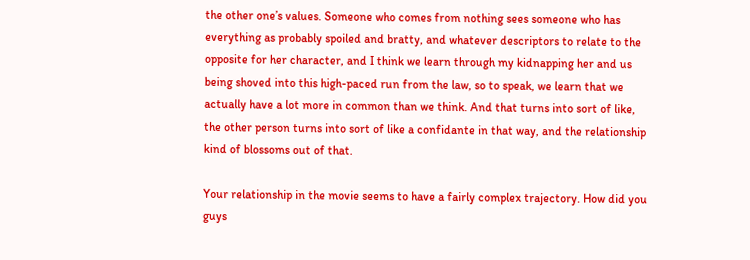the other one’s values. Someone who comes from nothing sees someone who has everything as probably spoiled and bratty, and whatever descriptors to relate to the opposite for her character, and I think we learn through my kidnapping her and us being shoved into this high-paced run from the law, so to speak, we learn that we actually have a lot more in common than we think. And that turns into sort of like, the other person turns into sort of like a confidante in that way, and the relationship kind of blossoms out of that.

Your relationship in the movie seems to have a fairly complex trajectory. How did you guys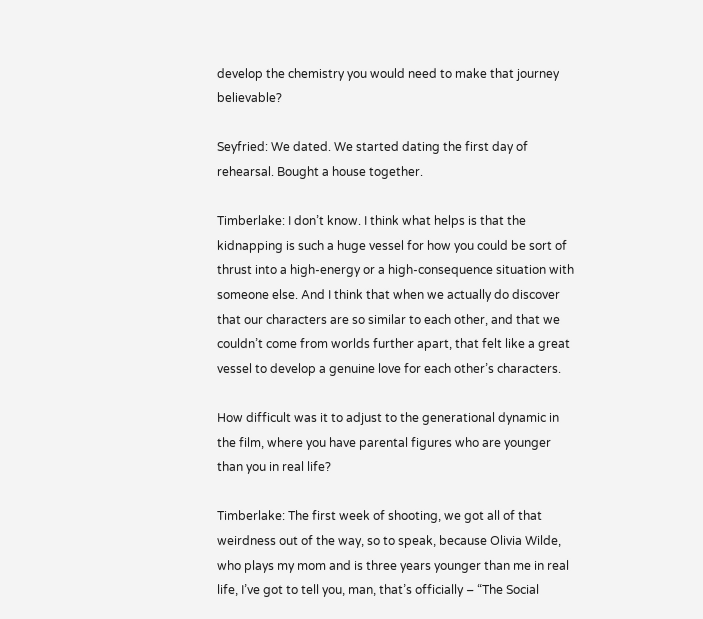develop the chemistry you would need to make that journey believable?

Seyfried: We dated. We started dating the first day of rehearsal. Bought a house together.

Timberlake: I don’t know. I think what helps is that the kidnapping is such a huge vessel for how you could be sort of thrust into a high-energy or a high-consequence situation with someone else. And I think that when we actually do discover that our characters are so similar to each other, and that we couldn’t come from worlds further apart, that felt like a great vessel to develop a genuine love for each other’s characters.

How difficult was it to adjust to the generational dynamic in the film, where you have parental figures who are younger than you in real life?

Timberlake: The first week of shooting, we got all of that weirdness out of the way, so to speak, because Olivia Wilde, who plays my mom and is three years younger than me in real life, I’ve got to tell you, man, that’s officially – “The Social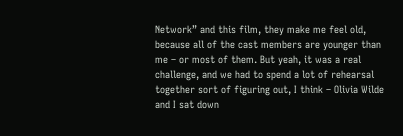Network” and this film, they make me feel old, because all of the cast members are younger than me – or most of them. But yeah, it was a real challenge, and we had to spend a lot of rehearsal together sort of figuring out, I think – Olivia Wilde and I sat down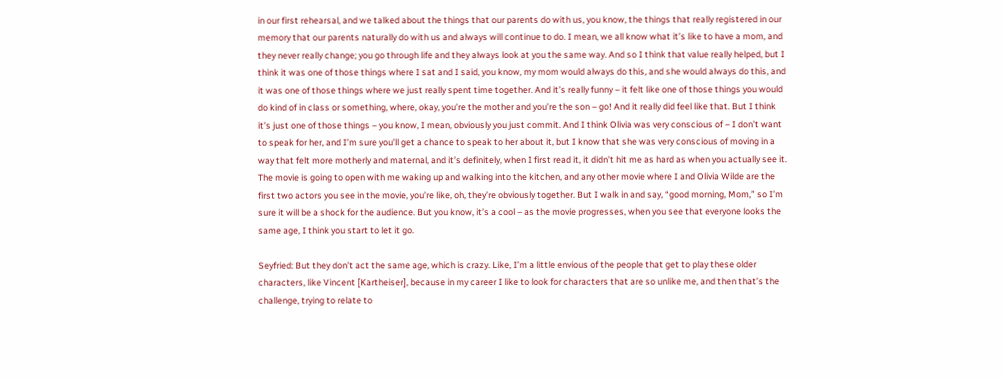in our first rehearsal, and we talked about the things that our parents do with us, you know, the things that really registered in our memory that our parents naturally do with us and always will continue to do. I mean, we all know what it’s like to have a mom, and they never really change; you go through life and they always look at you the same way. And so I think that value really helped, but I think it was one of those things where I sat and I said, you know, my mom would always do this, and she would always do this, and it was one of those things where we just really spent time together. And it’s really funny – it felt like one of those things you would do kind of in class or something, where, okay, you’re the mother and you’re the son – go! And it really did feel like that. But I think it’s just one of those things – you know, I mean, obviously you just commit. And I think Olivia was very conscious of – I don’t want to speak for her, and I’m sure you’ll get a chance to speak to her about it, but I know that she was very conscious of moving in a way that felt more motherly and maternal, and it’s definitely, when I first read it, it didn’t hit me as hard as when you actually see it. The movie is going to open with me waking up and walking into the kitchen, and any other movie where I and Olivia Wilde are the first two actors you see in the movie, you’re like, oh, they’re obviously together. But I walk in and say, “good morning, Mom,” so I’m sure it will be a shock for the audience. But you know, it’s a cool – as the movie progresses, when you see that everyone looks the same age, I think you start to let it go.

Seyfried: But they don’t act the same age, which is crazy. Like, I’m a little envious of the people that get to play these older characters, like Vincent [Kartheiser], because in my career I like to look for characters that are so unlike me, and then that’s the challenge, trying to relate to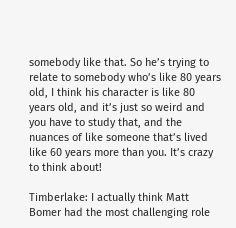somebody like that. So he’s trying to relate to somebody who’s like 80 years old, I think his character is like 80 years old, and it’s just so weird and you have to study that, and the nuances of like someone that’s lived like 60 years more than you. It’s crazy to think about!

Timberlake: I actually think Matt Bomer had the most challenging role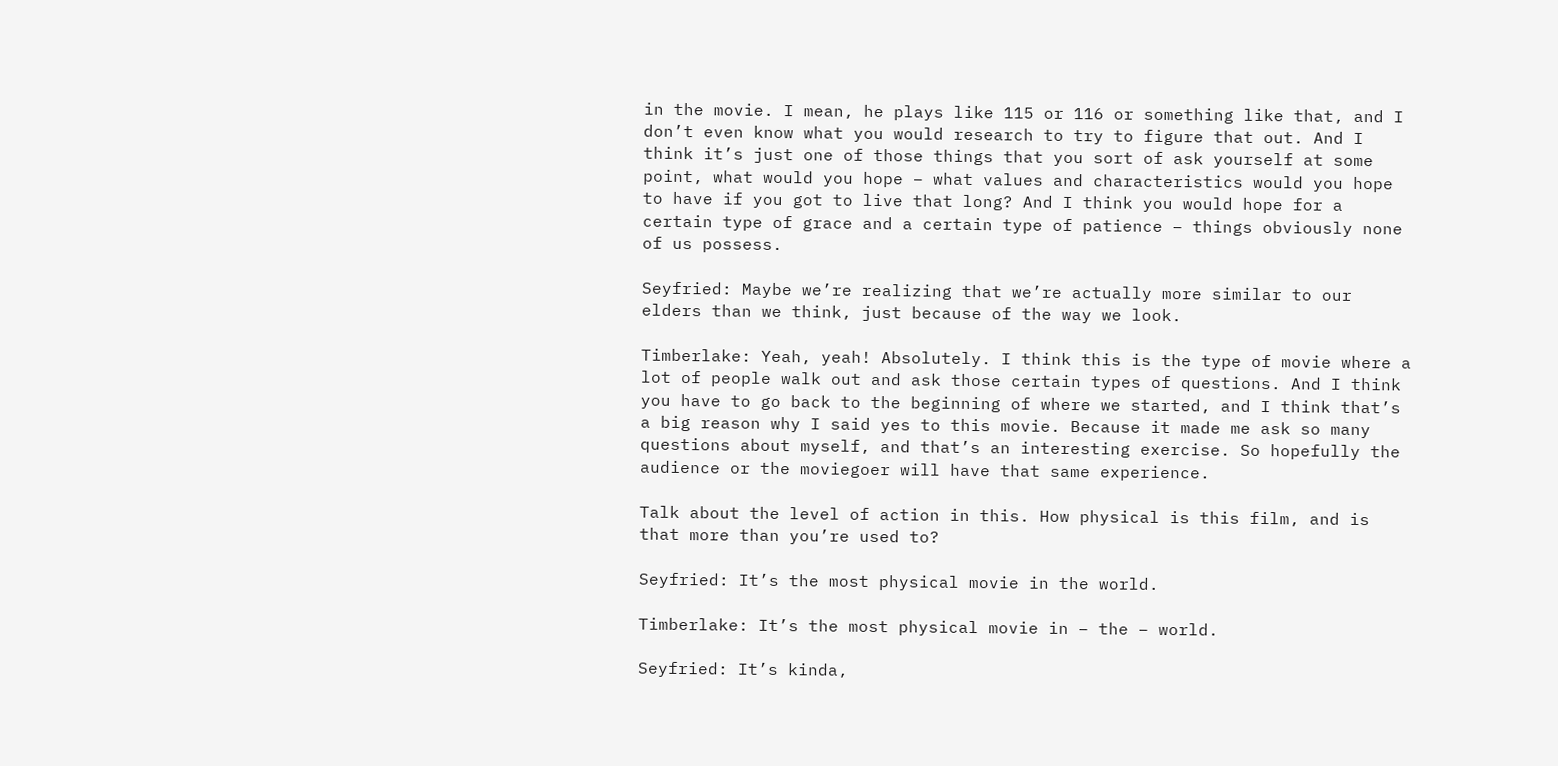in the movie. I mean, he plays like 115 or 116 or something like that, and I don’t even know what you would research to try to figure that out. And I think it’s just one of those things that you sort of ask yourself at some point, what would you hope – what values and characteristics would you hope to have if you got to live that long? And I think you would hope for a certain type of grace and a certain type of patience – things obviously none of us possess.

Seyfried: Maybe we’re realizing that we’re actually more similar to our elders than we think, just because of the way we look.

Timberlake: Yeah, yeah! Absolutely. I think this is the type of movie where a lot of people walk out and ask those certain types of questions. And I think you have to go back to the beginning of where we started, and I think that’s a big reason why I said yes to this movie. Because it made me ask so many questions about myself, and that’s an interesting exercise. So hopefully the audience or the moviegoer will have that same experience.

Talk about the level of action in this. How physical is this film, and is that more than you’re used to?

Seyfried: It’s the most physical movie in the world.

Timberlake: It’s the most physical movie in – the – world.

Seyfried: It’s kinda,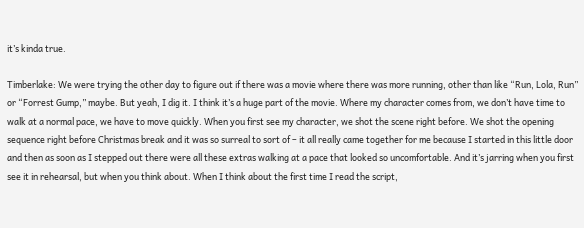it’s kinda true.

Timberlake: We were trying the other day to figure out if there was a movie where there was more running, other than like “Run, Lola, Run” or “Forrest Gump,” maybe. But yeah, I dig it. I think it’s a huge part of the movie. Where my character comes from, we don’t have time to walk at a normal pace, we have to move quickly. When you first see my character, we shot the scene right before. We shot the opening sequence right before Christmas break and it was so surreal to sort of – it all really came together for me because I started in this little door and then as soon as I stepped out there were all these extras walking at a pace that looked so uncomfortable. And it’s jarring when you first see it in rehearsal, but when you think about. When I think about the first time I read the script,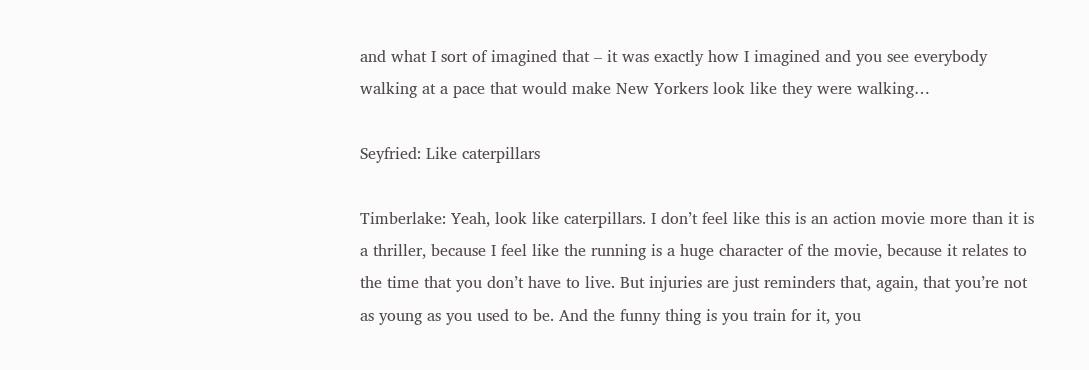and what I sort of imagined that – it was exactly how I imagined and you see everybody walking at a pace that would make New Yorkers look like they were walking…

Seyfried: Like caterpillars

Timberlake: Yeah, look like caterpillars. I don’t feel like this is an action movie more than it is a thriller, because I feel like the running is a huge character of the movie, because it relates to the time that you don’t have to live. But injuries are just reminders that, again, that you’re not as young as you used to be. And the funny thing is you train for it, you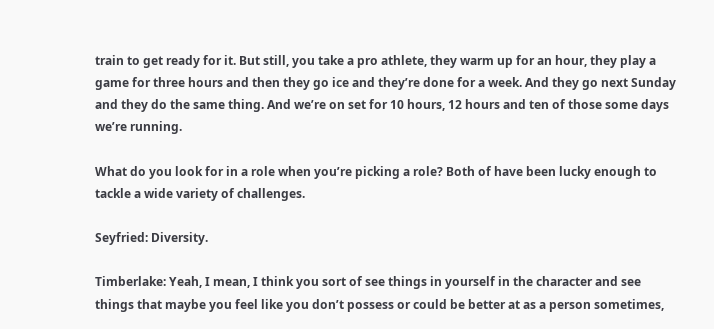train to get ready for it. But still, you take a pro athlete, they warm up for an hour, they play a game for three hours and then they go ice and they’re done for a week. And they go next Sunday and they do the same thing. And we’re on set for 10 hours, 12 hours and ten of those some days we’re running.

What do you look for in a role when you’re picking a role? Both of have been lucky enough to tackle a wide variety of challenges.

Seyfried: Diversity.

Timberlake: Yeah, I mean, I think you sort of see things in yourself in the character and see things that maybe you feel like you don’t possess or could be better at as a person sometimes,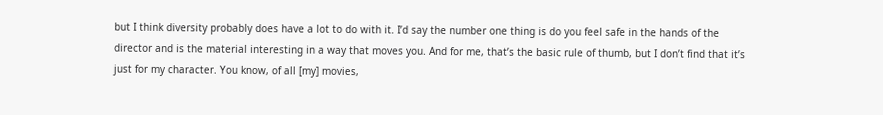but I think diversity probably does have a lot to do with it. I’d say the number one thing is do you feel safe in the hands of the director and is the material interesting in a way that moves you. And for me, that’s the basic rule of thumb, but I don’t find that it’s just for my character. You know, of all [my] movies,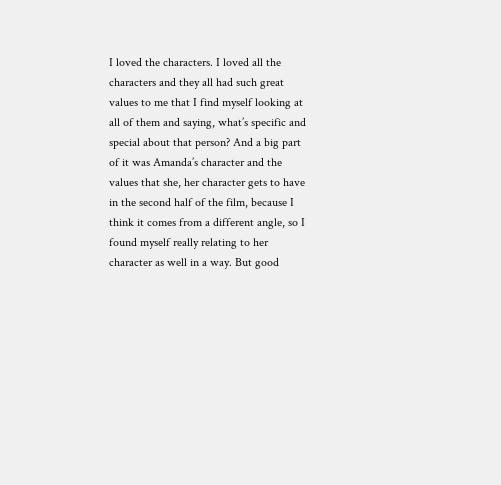I loved the characters. I loved all the characters and they all had such great values to me that I find myself looking at all of them and saying, what’s specific and special about that person? And a big part of it was Amanda’s character and the values that she, her character gets to have in the second half of the film, because I think it comes from a different angle, so I found myself really relating to her character as well in a way. But good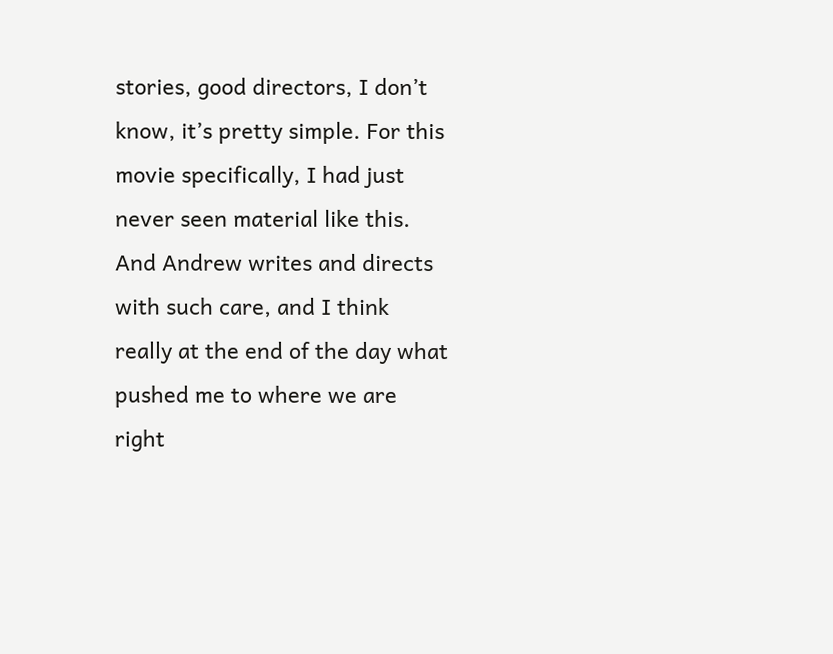stories, good directors, I don’t know, it’s pretty simple. For this movie specifically, I had just never seen material like this. And Andrew writes and directs with such care, and I think really at the end of the day what pushed me to where we are right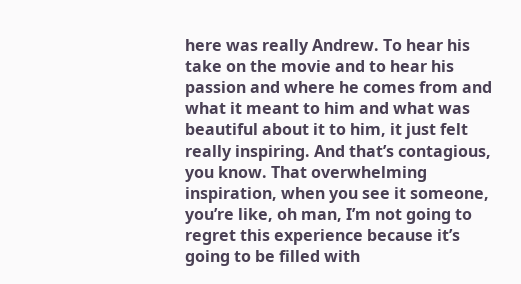here was really Andrew. To hear his take on the movie and to hear his passion and where he comes from and what it meant to him and what was beautiful about it to him, it just felt really inspiring. And that’s contagious, you know. That overwhelming inspiration, when you see it someone, you’re like, oh man, I’m not going to regret this experience because it’s going to be filled with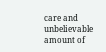care and unbelievable amount of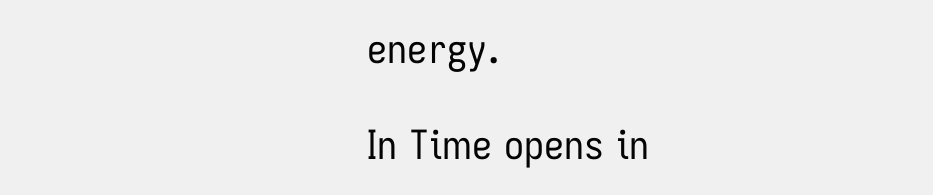energy.

In Time opens in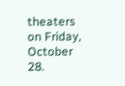theaters on Friday, October 28.